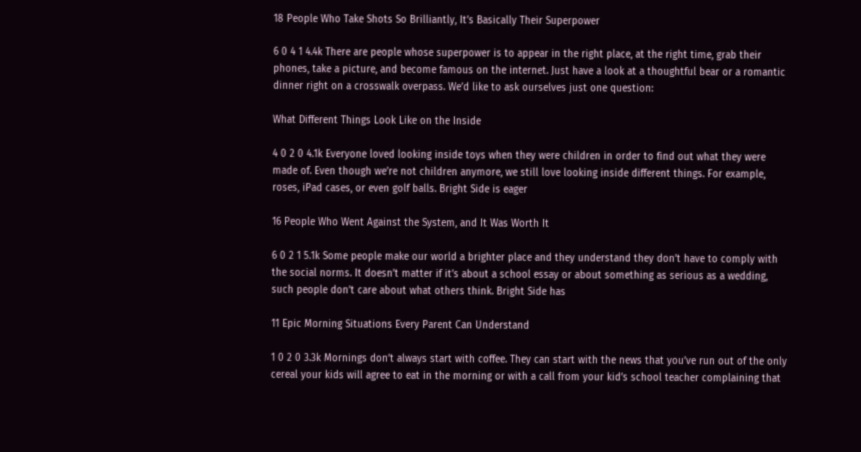18 People Who Take Shots So Brilliantly, It’s Basically Their Superpower

6 0 4 1 4.4k There are people whose superpower is to appear in the right place, at the right time, grab their phones, take a picture, and become famous on the internet. Just have a look at a thoughtful bear or a romantic dinner right on a crosswalk overpass. We’d like to ask ourselves just one question:

What Different Things Look Like on the Inside

4 0 2 0 4.1k Everyone loved looking inside toys when they were children in order to find out what they were made of. Even though we’re not children anymore, we still love looking inside different things. For example, roses, iPad cases, or even golf balls. Bright Side is eager

16 People Who Went Against the System, and It Was Worth It

6 0 2 1 5.1k Some people make our world a brighter place and they understand they don’t have to comply with the social norms. It doesn’t matter if it’s about a school essay or about something as serious as a wedding, such people don’t care about what others think. Bright Side has

11 Epic Morning Situations Every Parent Can Understand

1 0 2 0 3.3k Mornings don’t always start with coffee. They can start with the news that you’ve run out of the only cereal your kids will agree to eat in the morning or with a call from your kid’s school teacher complaining that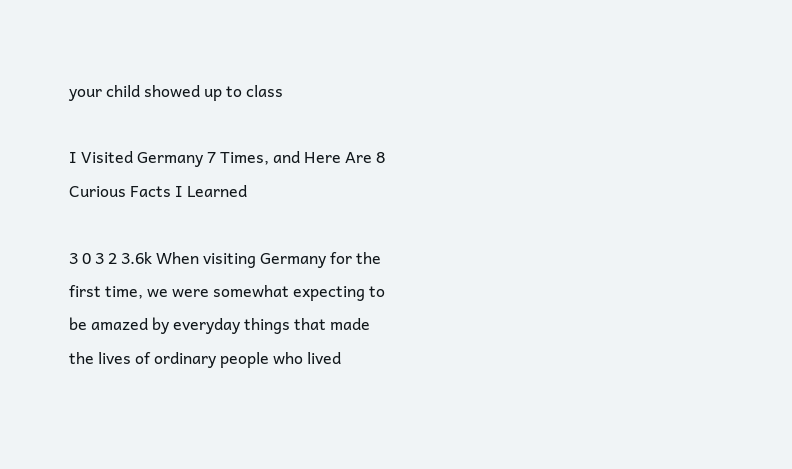your child showed up to class

I Visited Germany 7 Times, and Here Are 8 Curious Facts I Learned

3 0 3 2 3.6k When visiting Germany for the first time, we were somewhat expecting to be amazed by everyday things that made the lives of ordinary people who lived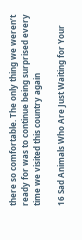there so comfortable. The only thing we weren’t ready for was to continue being surprised every time we visited this country again

16 Sad Animals Who Are Just Waiting for Your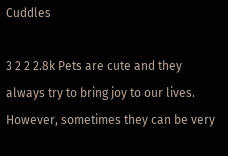Cuddles

3 2 2 2.8k Pets are cute and they always try to bring joy to our lives. However, sometimes they can be very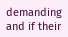demanding and if their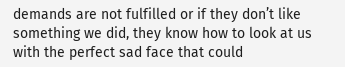demands are not fulfilled or if they don’t like something we did, they know how to look at us with the perfect sad face that could